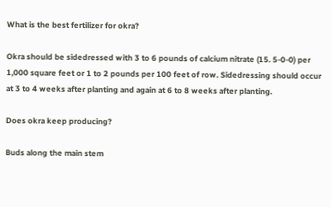What is the best fertilizer for okra?

Okra should be sidedressed with 3 to 6 pounds of calcium nitrate (15. 5-0-0) per 1,000 square feet or 1 to 2 pounds per 100 feet of row. Sidedressing should occur at 3 to 4 weeks after planting and again at 6 to 8 weeks after planting.

Does okra keep producing?

Buds along the main stem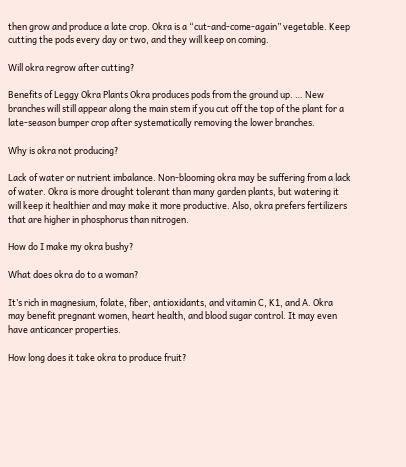then grow and produce a late crop. Okra is a “cut-and-come-again” vegetable. Keep cutting the pods every day or two, and they will keep on coming.

Will okra regrow after cutting?

Benefits of Leggy Okra Plants Okra produces pods from the ground up. … New branches will still appear along the main stem if you cut off the top of the plant for a late-season bumper crop after systematically removing the lower branches.

Why is okra not producing?

Lack of water or nutrient imbalance. Non-blooming okra may be suffering from a lack of water. Okra is more drought tolerant than many garden plants, but watering it will keep it healthier and may make it more productive. Also, okra prefers fertilizers that are higher in phosphorus than nitrogen.

How do I make my okra bushy?

What does okra do to a woman?

It’s rich in magnesium, folate, fiber, antioxidants, and vitamin C, K1, and A. Okra may benefit pregnant women, heart health, and blood sugar control. It may even have anticancer properties.

How long does it take okra to produce fruit?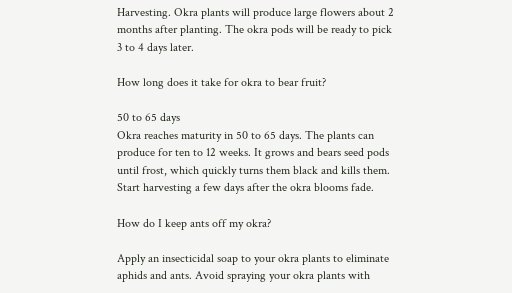Harvesting. Okra plants will produce large flowers about 2 months after planting. The okra pods will be ready to pick 3 to 4 days later.

How long does it take for okra to bear fruit?

50 to 65 days
Okra reaches maturity in 50 to 65 days. The plants can produce for ten to 12 weeks. It grows and bears seed pods until frost, which quickly turns them black and kills them. Start harvesting a few days after the okra blooms fade.

How do I keep ants off my okra?

Apply an insecticidal soap to your okra plants to eliminate aphids and ants. Avoid spraying your okra plants with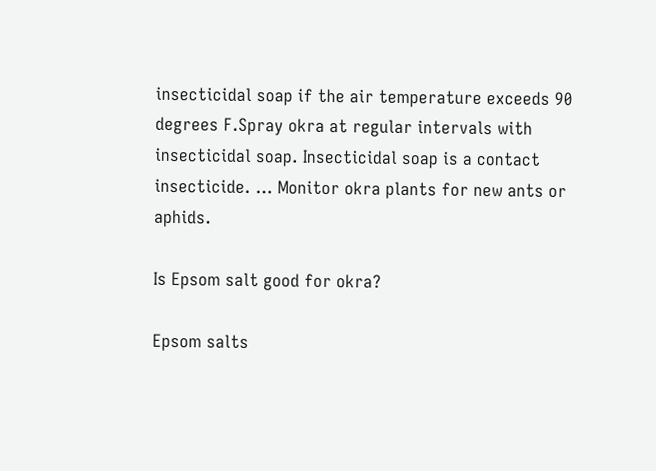insecticidal soap if the air temperature exceeds 90 degrees F.Spray okra at regular intervals with insecticidal soap. Insecticidal soap is a contact insecticide. … Monitor okra plants for new ants or aphids.

Is Epsom salt good for okra?

Epsom salts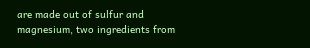are made out of sulfur and magnesium, two ingredients from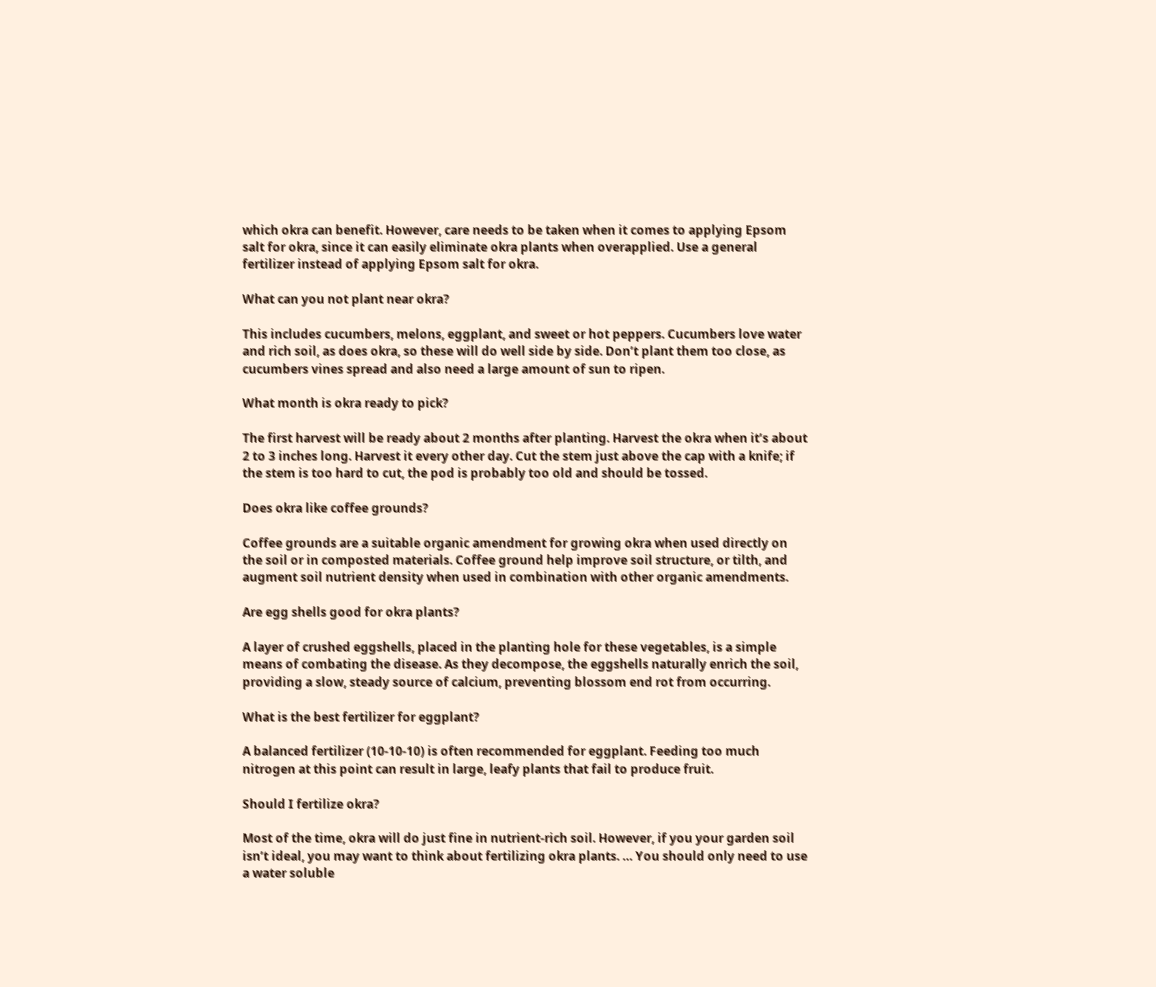which okra can benefit. However, care needs to be taken when it comes to applying Epsom salt for okra, since it can easily eliminate okra plants when overapplied. Use a general fertilizer instead of applying Epsom salt for okra.

What can you not plant near okra?

This includes cucumbers, melons, eggplant, and sweet or hot peppers. Cucumbers love water and rich soil, as does okra, so these will do well side by side. Don’t plant them too close, as cucumbers vines spread and also need a large amount of sun to ripen.

What month is okra ready to pick?

The first harvest will be ready about 2 months after planting. Harvest the okra when it’s about 2 to 3 inches long. Harvest it every other day. Cut the stem just above the cap with a knife; if the stem is too hard to cut, the pod is probably too old and should be tossed.

Does okra like coffee grounds?

Coffee grounds are a suitable organic amendment for growing okra when used directly on the soil or in composted materials. Coffee ground help improve soil structure, or tilth, and augment soil nutrient density when used in combination with other organic amendments.

Are egg shells good for okra plants?

A layer of crushed eggshells, placed in the planting hole for these vegetables, is a simple means of combating the disease. As they decompose, the eggshells naturally enrich the soil, providing a slow, steady source of calcium, preventing blossom end rot from occurring.

What is the best fertilizer for eggplant?

A balanced fertilizer (10-10-10) is often recommended for eggplant. Feeding too much nitrogen at this point can result in large, leafy plants that fail to produce fruit.

Should I fertilize okra?

Most of the time, okra will do just fine in nutrient-rich soil. However, if you your garden soil isn’t ideal, you may want to think about fertilizing okra plants. … You should only need to use a water soluble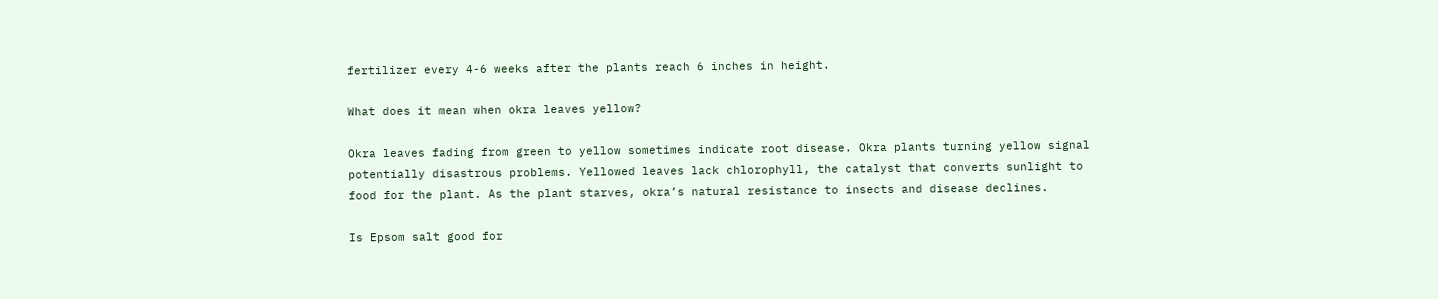fertilizer every 4-6 weeks after the plants reach 6 inches in height.

What does it mean when okra leaves yellow?

Okra leaves fading from green to yellow sometimes indicate root disease. Okra plants turning yellow signal potentially disastrous problems. Yellowed leaves lack chlorophyll, the catalyst that converts sunlight to food for the plant. As the plant starves, okra’s natural resistance to insects and disease declines.

Is Epsom salt good for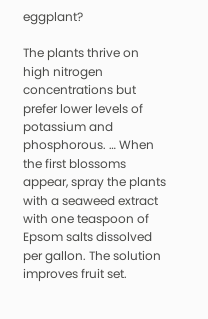eggplant?

The plants thrive on high nitrogen concentrations but prefer lower levels of potassium and phosphorous. … When the first blossoms appear, spray the plants with a seaweed extract with one teaspoon of Epsom salts dissolved per gallon. The solution improves fruit set.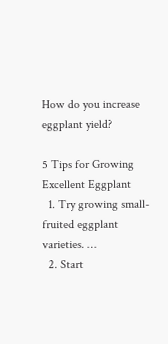How do you increase eggplant yield?

5 Tips for Growing Excellent Eggplant
  1. Try growing small-fruited eggplant varieties. …
  2. Start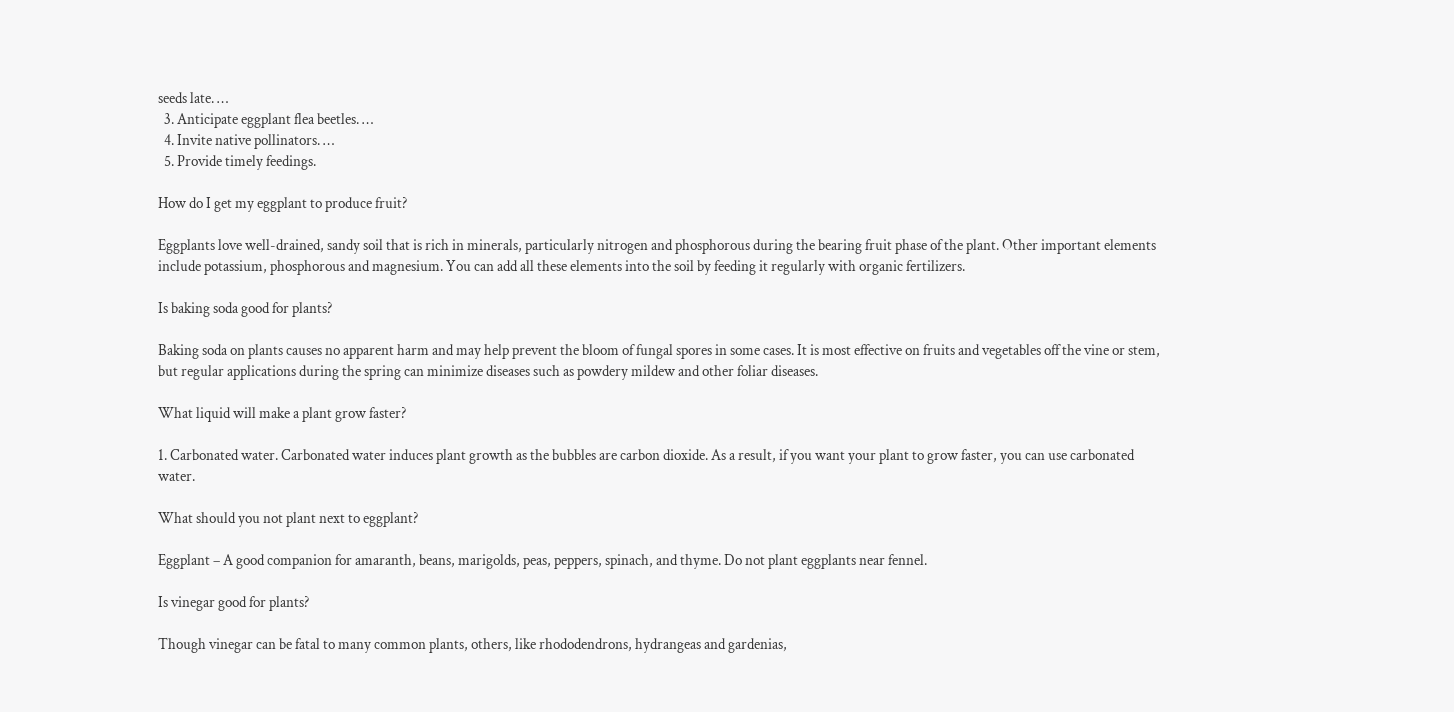seeds late. …
  3. Anticipate eggplant flea beetles. …
  4. Invite native pollinators. …
  5. Provide timely feedings.

How do I get my eggplant to produce fruit?

Eggplants love well-drained, sandy soil that is rich in minerals, particularly nitrogen and phosphorous during the bearing fruit phase of the plant. Other important elements include potassium, phosphorous and magnesium. You can add all these elements into the soil by feeding it regularly with organic fertilizers.

Is baking soda good for plants?

Baking soda on plants causes no apparent harm and may help prevent the bloom of fungal spores in some cases. It is most effective on fruits and vegetables off the vine or stem, but regular applications during the spring can minimize diseases such as powdery mildew and other foliar diseases.

What liquid will make a plant grow faster?

1. Carbonated water. Carbonated water induces plant growth as the bubbles are carbon dioxide. As a result, if you want your plant to grow faster, you can use carbonated water.

What should you not plant next to eggplant?

Eggplant – A good companion for amaranth, beans, marigolds, peas, peppers, spinach, and thyme. Do not plant eggplants near fennel.

Is vinegar good for plants?

Though vinegar can be fatal to many common plants, others, like rhododendrons, hydrangeas and gardenias,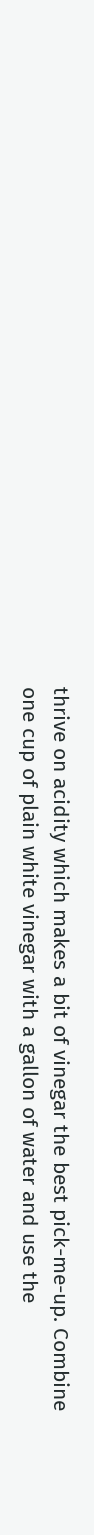thrive on acidity which makes a bit of vinegar the best pick-me-up. Combine one cup of plain white vinegar with a gallon of water and use the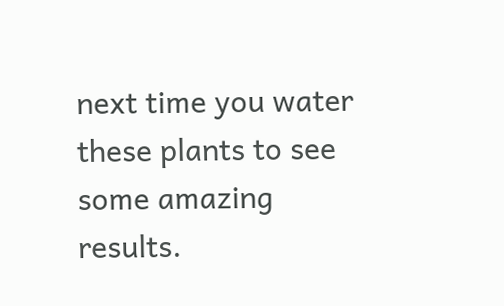next time you water these plants to see some amazing results.